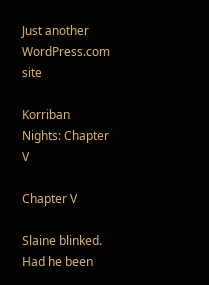Just another WordPress.com site

Korriban Nights: Chapter V

Chapter V

Slaine blinked. Had he been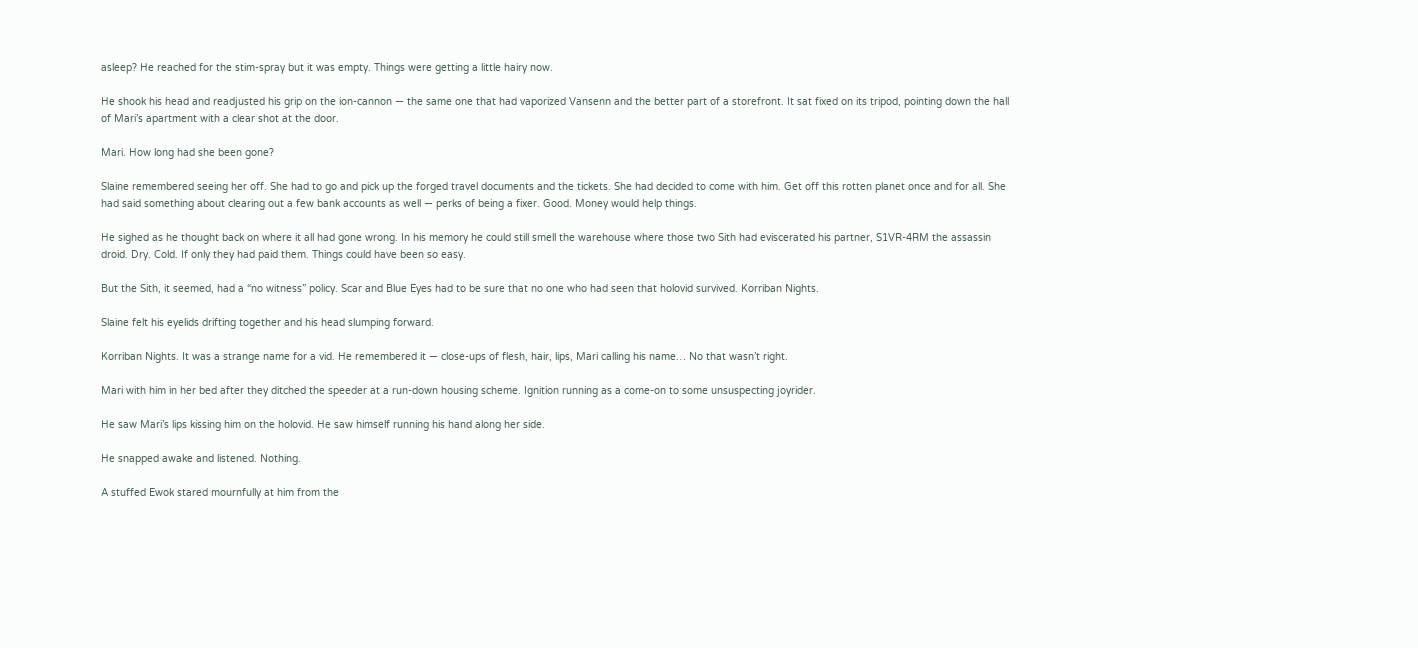asleep? He reached for the stim-spray but it was empty. Things were getting a little hairy now.

He shook his head and readjusted his grip on the ion-cannon — the same one that had vaporized Vansenn and the better part of a storefront. It sat fixed on its tripod, pointing down the hall of Mari’s apartment with a clear shot at the door.

Mari. How long had she been gone?

Slaine remembered seeing her off. She had to go and pick up the forged travel documents and the tickets. She had decided to come with him. Get off this rotten planet once and for all. She had said something about clearing out a few bank accounts as well — perks of being a fixer. Good. Money would help things.

He sighed as he thought back on where it all had gone wrong. In his memory he could still smell the warehouse where those two Sith had eviscerated his partner, S1VR-4RM the assassin droid. Dry. Cold. If only they had paid them. Things could have been so easy.

But the Sith, it seemed, had a “no witness” policy. Scar and Blue Eyes had to be sure that no one who had seen that holovid survived. Korriban Nights.

Slaine felt his eyelids drifting together and his head slumping forward.

Korriban Nights. It was a strange name for a vid. He remembered it — close-ups of flesh, hair, lips, Mari calling his name… No that wasn’t right.

Mari with him in her bed after they ditched the speeder at a run-down housing scheme. Ignition running as a come-on to some unsuspecting joyrider.

He saw Mari’s lips kissing him on the holovid. He saw himself running his hand along her side.

He snapped awake and listened. Nothing.

A stuffed Ewok stared mournfully at him from the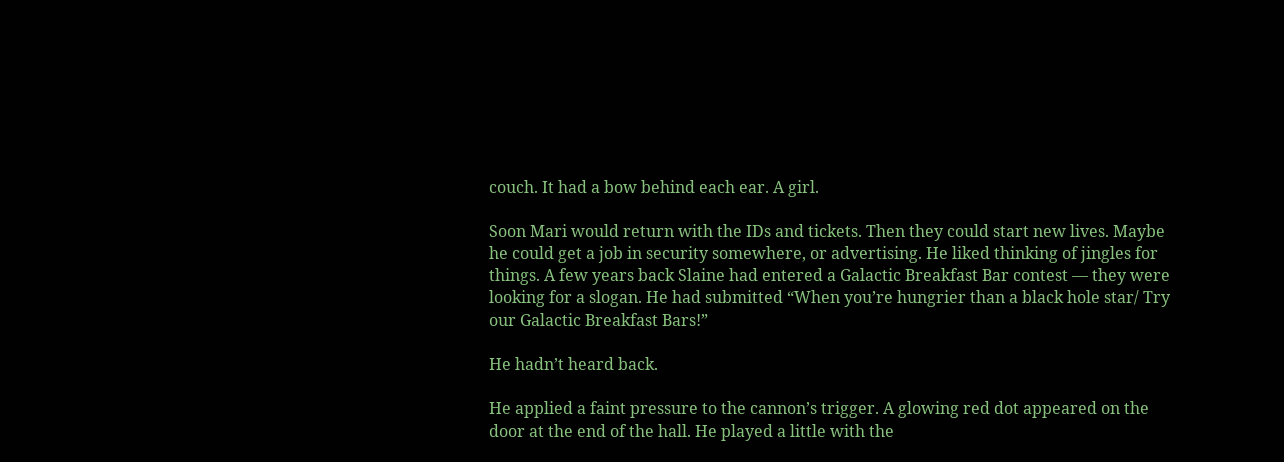couch. It had a bow behind each ear. A girl.

Soon Mari would return with the IDs and tickets. Then they could start new lives. Maybe he could get a job in security somewhere, or advertising. He liked thinking of jingles for things. A few years back Slaine had entered a Galactic Breakfast Bar contest — they were looking for a slogan. He had submitted “When you’re hungrier than a black hole star/ Try our Galactic Breakfast Bars!”

He hadn’t heard back.

He applied a faint pressure to the cannon’s trigger. A glowing red dot appeared on the door at the end of the hall. He played a little with the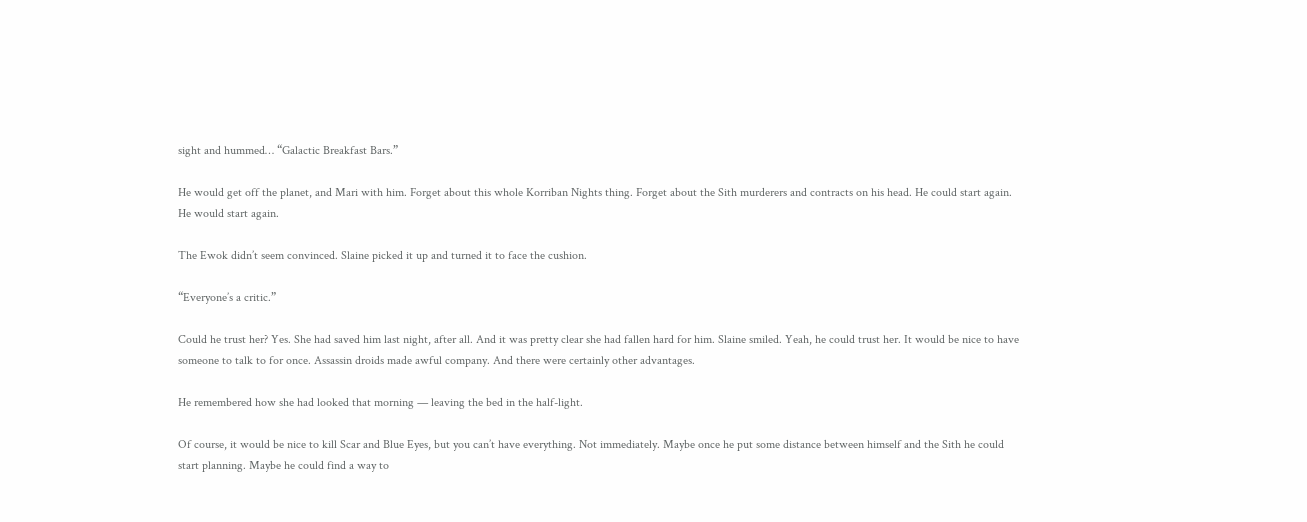sight and hummed… “Galactic Breakfast Bars.”

He would get off the planet, and Mari with him. Forget about this whole Korriban Nights thing. Forget about the Sith murderers and contracts on his head. He could start again. He would start again.

The Ewok didn’t seem convinced. Slaine picked it up and turned it to face the cushion.

“Everyone’s a critic.”

Could he trust her? Yes. She had saved him last night, after all. And it was pretty clear she had fallen hard for him. Slaine smiled. Yeah, he could trust her. It would be nice to have someone to talk to for once. Assassin droids made awful company. And there were certainly other advantages.

He remembered how she had looked that morning — leaving the bed in the half-light.

Of course, it would be nice to kill Scar and Blue Eyes, but you can’t have everything. Not immediately. Maybe once he put some distance between himself and the Sith he could start planning. Maybe he could find a way to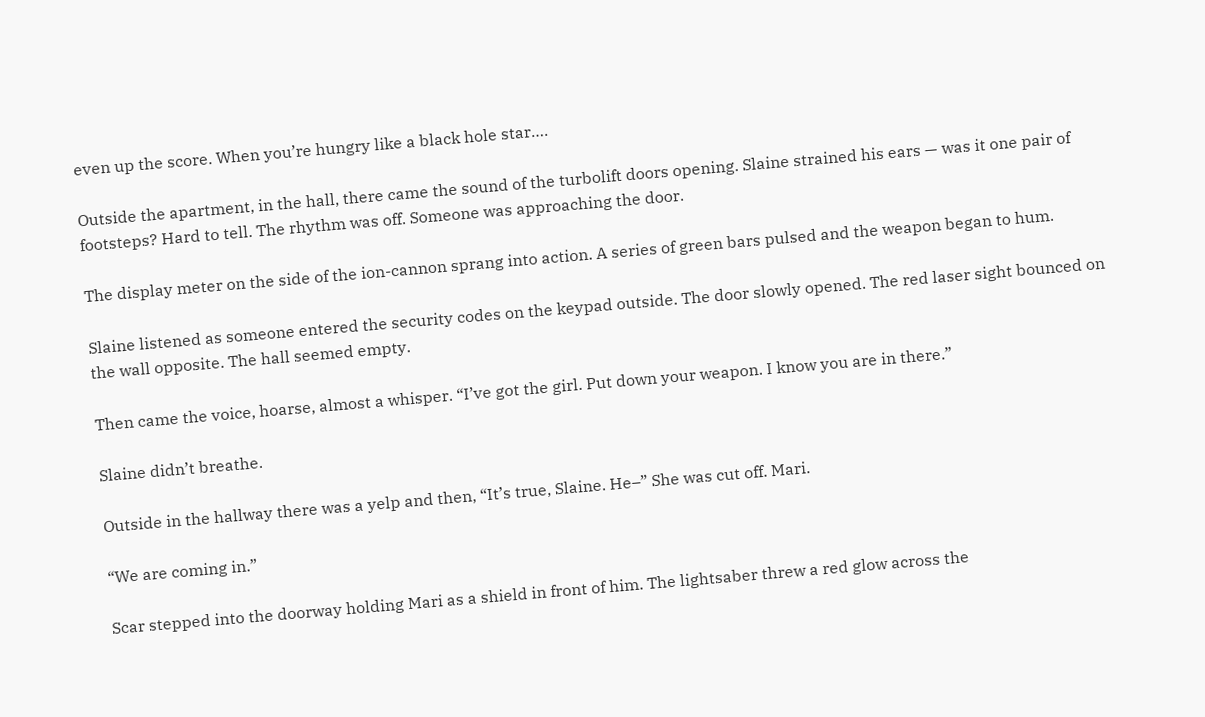even up the score. When you’re hungry like a black hole star….

Outside the apartment, in the hall, there came the sound of the turbolift doors opening. Slaine strained his ears — was it one pair of footsteps? Hard to tell. The rhythm was off. Someone was approaching the door.

The display meter on the side of the ion-cannon sprang into action. A series of green bars pulsed and the weapon began to hum.

Slaine listened as someone entered the security codes on the keypad outside. The door slowly opened. The red laser sight bounced on the wall opposite. The hall seemed empty.

Then came the voice, hoarse, almost a whisper. “I’ve got the girl. Put down your weapon. I know you are in there.”

Slaine didn’t breathe.

Outside in the hallway there was a yelp and then, “It’s true, Slaine. He–” She was cut off. Mari.

“We are coming in.”

Scar stepped into the doorway holding Mari as a shield in front of him. The lightsaber threw a red glow across the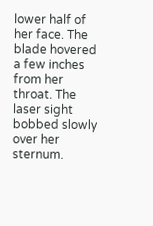lower half of her face. The blade hovered a few inches from her throat. The laser sight bobbed slowly over her sternum.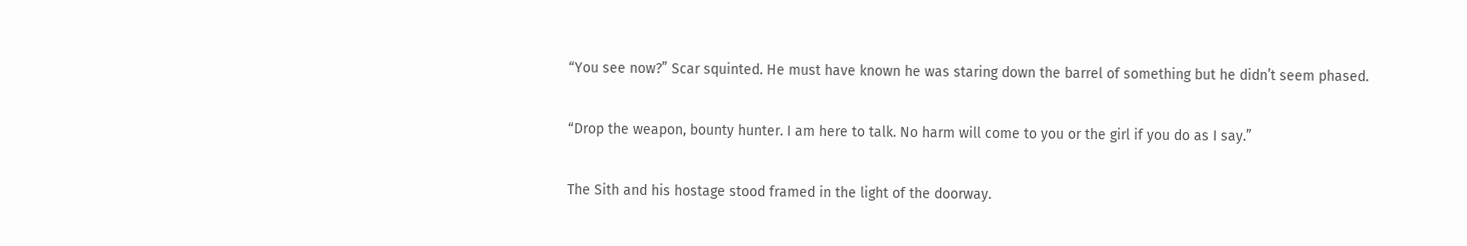“You see now?” Scar squinted. He must have known he was staring down the barrel of something but he didn’t seem phased.

“Drop the weapon, bounty hunter. I am here to talk. No harm will come to you or the girl if you do as I say.”

The Sith and his hostage stood framed in the light of the doorway.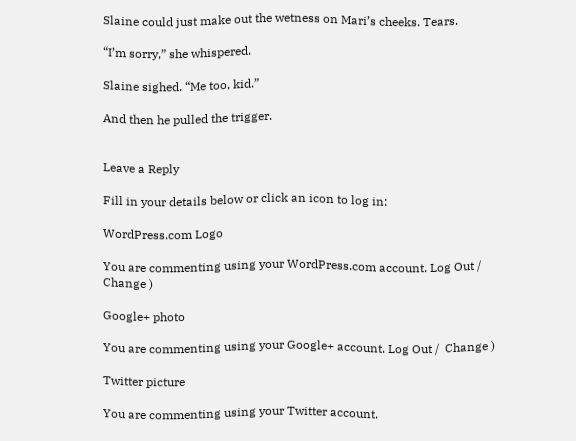Slaine could just make out the wetness on Mari’s cheeks. Tears.

“I’m sorry,” she whispered.

Slaine sighed. “Me too, kid.”

And then he pulled the trigger.


Leave a Reply

Fill in your details below or click an icon to log in:

WordPress.com Logo

You are commenting using your WordPress.com account. Log Out /  Change )

Google+ photo

You are commenting using your Google+ account. Log Out /  Change )

Twitter picture

You are commenting using your Twitter account.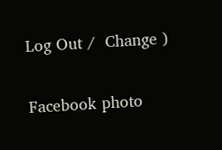Log Out /  Change )

Facebook photo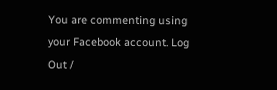You are commenting using your Facebook account. Log Out /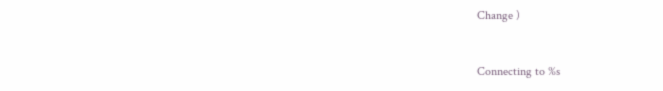Change )


Connecting to %s